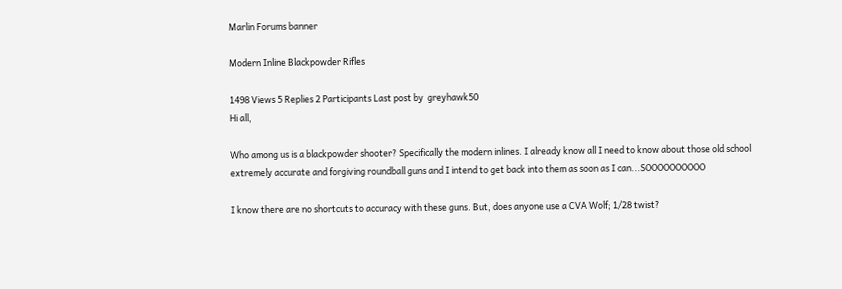Marlin Forums banner

Modern Inline Blackpowder Rifles

1498 Views 5 Replies 2 Participants Last post by  greyhawk50
Hi all,

Who among us is a blackpowder shooter? Specifically the modern inlines. I already know all I need to know about those old school extremely accurate and forgiving roundball guns and I intend to get back into them as soon as I can...SOOOOOOOOOO

I know there are no shortcuts to accuracy with these guns. But, does anyone use a CVA Wolf; 1/28 twist?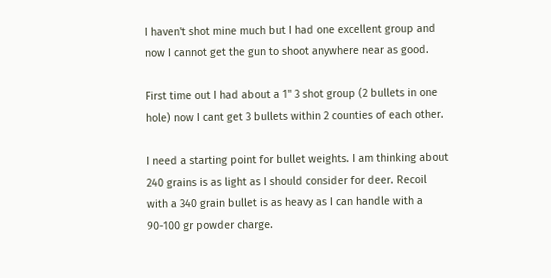I haven't shot mine much but I had one excellent group and now I cannot get the gun to shoot anywhere near as good.

First time out I had about a 1" 3 shot group (2 bullets in one hole) now I cant get 3 bullets within 2 counties of each other.

I need a starting point for bullet weights. I am thinking about 240 grains is as light as I should consider for deer. Recoil with a 340 grain bullet is as heavy as I can handle with a 90-100 gr powder charge.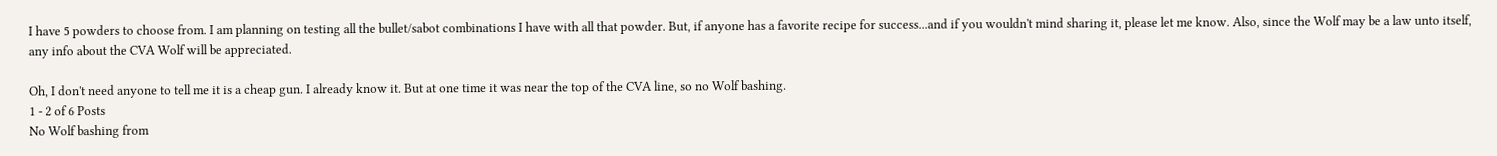I have 5 powders to choose from. I am planning on testing all the bullet/sabot combinations I have with all that powder. But, if anyone has a favorite recipe for success...and if you wouldn't mind sharing it, please let me know. Also, since the Wolf may be a law unto itself, any info about the CVA Wolf will be appreciated.

Oh, I don't need anyone to tell me it is a cheap gun. I already know it. But at one time it was near the top of the CVA line, so no Wolf bashing.
1 - 2 of 6 Posts
No Wolf bashing from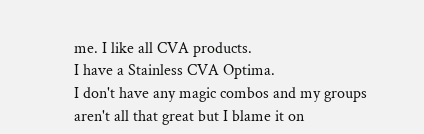me. I like all CVA products.
I have a Stainless CVA Optima.
I don't have any magic combos and my groups aren't all that great but I blame it on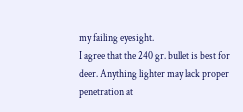my failing eyesight.
I agree that the 240 gr. bullet is best for deer. Anything lighter may lack proper penetration at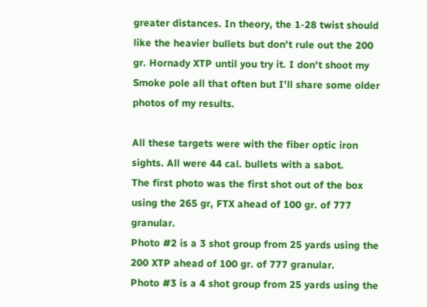greater distances. In theory, the 1-28 twist should like the heavier bullets but don't rule out the 200 gr. Hornady XTP until you try it. I don't shoot my Smoke pole all that often but I'll share some older photos of my results.

All these targets were with the fiber optic iron sights. All were 44 cal. bullets with a sabot.
The first photo was the first shot out of the box using the 265 gr, FTX ahead of 100 gr. of 777 granular.
Photo #2 is a 3 shot group from 25 yards using the 200 XTP ahead of 100 gr. of 777 granular.
Photo #3 is a 4 shot group from 25 yards using the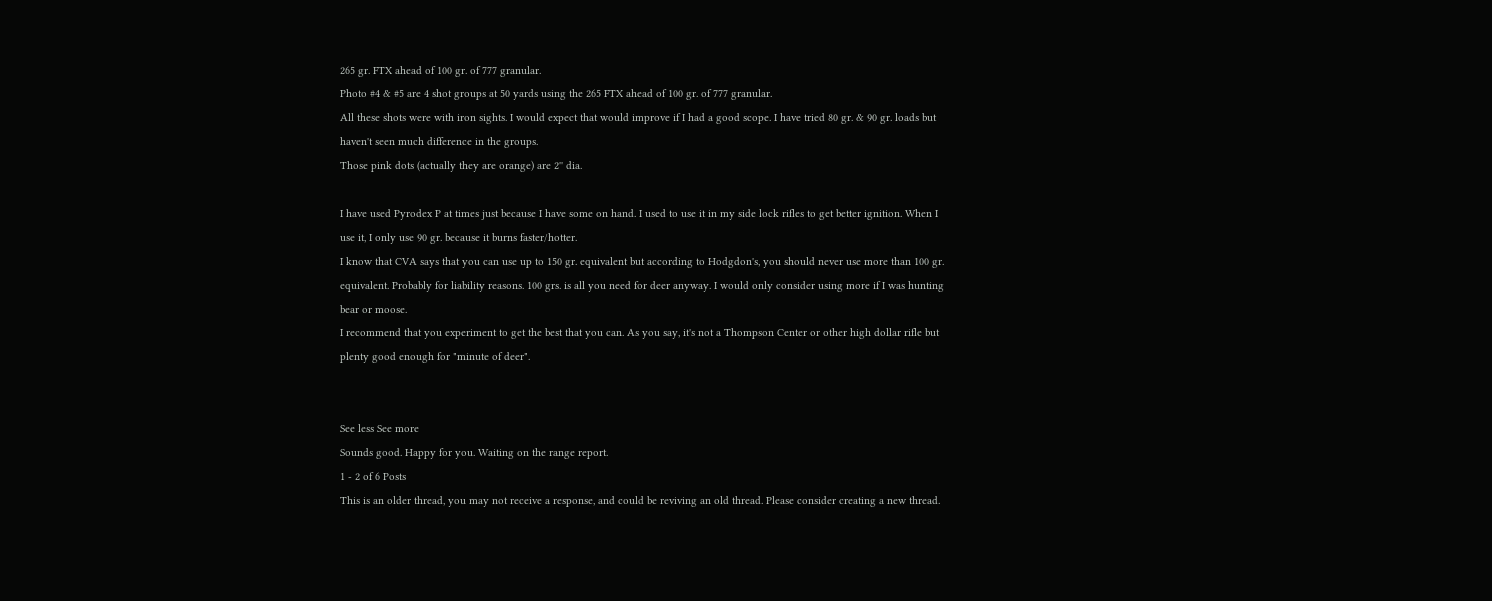265 gr. FTX ahead of 100 gr. of 777 granular.
Photo #4 & #5 are 4 shot groups at 50 yards using the 265 FTX ahead of 100 gr. of 777 granular.
All these shots were with iron sights. I would expect that would improve if I had a good scope. I have tried 80 gr. & 90 gr. loads but haven't seen much difference in the groups.
Those pink dots (actually they are orange) are 2'' dia.

I have used Pyrodex P at times just because I have some on hand. I used to use it in my side lock rifles to get better ignition. When I use it, I only use 90 gr. because it burns faster/hotter.
I know that CVA says that you can use up to 150 gr. equivalent but according to Hodgdon's, you should never use more than 100 gr. equivalent. Probably for liability reasons. 100 grs. is all you need for deer anyway. I would only consider using more if I was hunting bear or moose.
I recommend that you experiment to get the best that you can. As you say, it's not a Thompson Center or other high dollar rifle but plenty good enough for "minute of deer".


See less See more
Sounds good. Happy for you. Waiting on the range report.
1 - 2 of 6 Posts
This is an older thread, you may not receive a response, and could be reviving an old thread. Please consider creating a new thread.